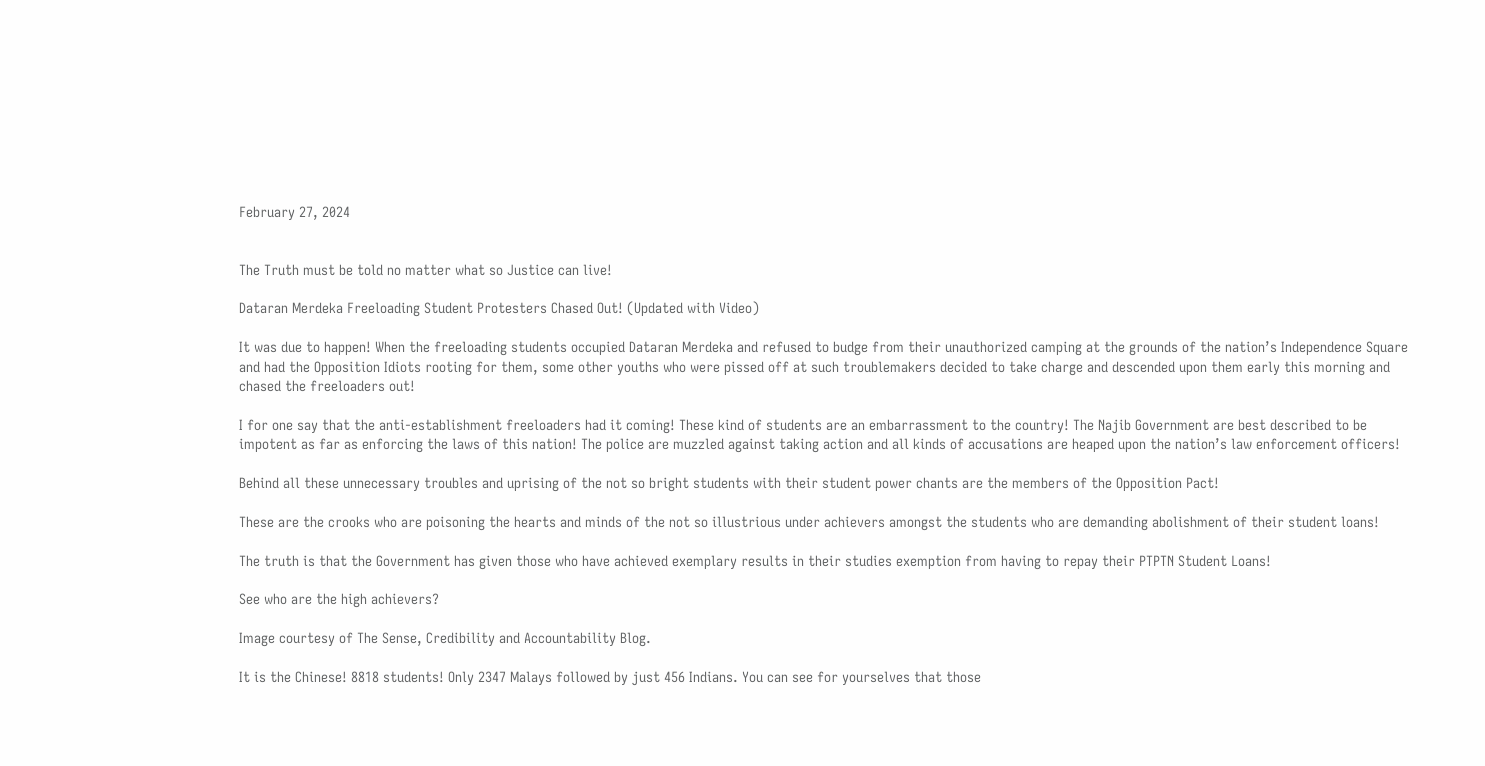February 27, 2024


The Truth must be told no matter what so Justice can live!

Dataran Merdeka Freeloading Student Protesters Chased Out! (Updated with Video)

It was due to happen! When the freeloading students occupied Dataran Merdeka and refused to budge from their unauthorized camping at the grounds of the nation’s Independence Square and had the Opposition Idiots rooting for them, some other youths who were pissed off at such troublemakers decided to take charge and descended upon them early this morning and chased the freeloaders out!

I for one say that the anti-establishment freeloaders had it coming! These kind of students are an embarrassment to the country! The Najib Government are best described to be impotent as far as enforcing the laws of this nation! The police are muzzled against taking action and all kinds of accusations are heaped upon the nation’s law enforcement officers!

Behind all these unnecessary troubles and uprising of the not so bright students with their student power chants are the members of the Opposition Pact!

These are the crooks who are poisoning the hearts and minds of the not so illustrious under achievers amongst the students who are demanding abolishment of their student loans!

The truth is that the Government has given those who have achieved exemplary results in their studies exemption from having to repay their PTPTN Student Loans!

See who are the high achievers?

Image courtesy of The Sense, Credibility and Accountability Blog.

It is the Chinese! 8818 students! Only 2347 Malays followed by just 456 Indians. You can see for yourselves that those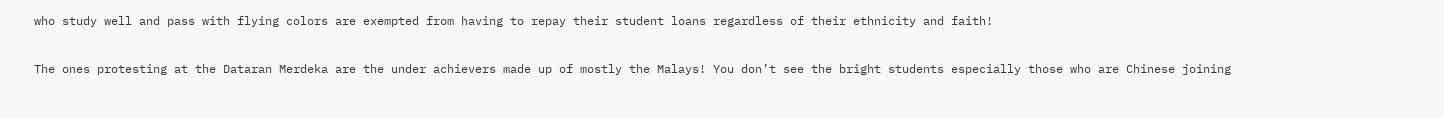who study well and pass with flying colors are exempted from having to repay their student loans regardless of their ethnicity and faith!

The ones protesting at the Dataran Merdeka are the under achievers made up of mostly the Malays! You don’t see the bright students especially those who are Chinese joining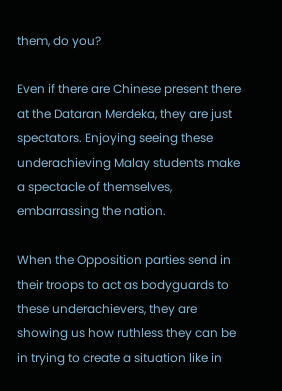them, do you?

Even if there are Chinese present there at the Dataran Merdeka, they are just spectators. Enjoying seeing these underachieving Malay students make a spectacle of themselves, embarrassing the nation.

When the Opposition parties send in their troops to act as bodyguards to these underachievers, they are showing us how ruthless they can be in trying to create a situation like in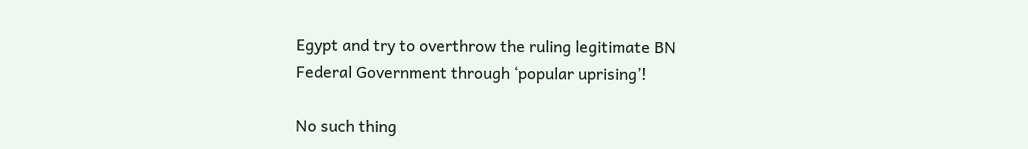Egypt and try to overthrow the ruling legitimate BN Federal Government through ‘popular uprising’!

No such thing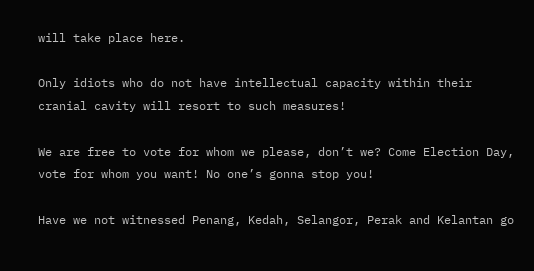will take place here.

Only idiots who do not have intellectual capacity within their cranial cavity will resort to such measures!

We are free to vote for whom we please, don’t we? Come Election Day, vote for whom you want! No one’s gonna stop you!

Have we not witnessed Penang, Kedah, Selangor, Perak and Kelantan go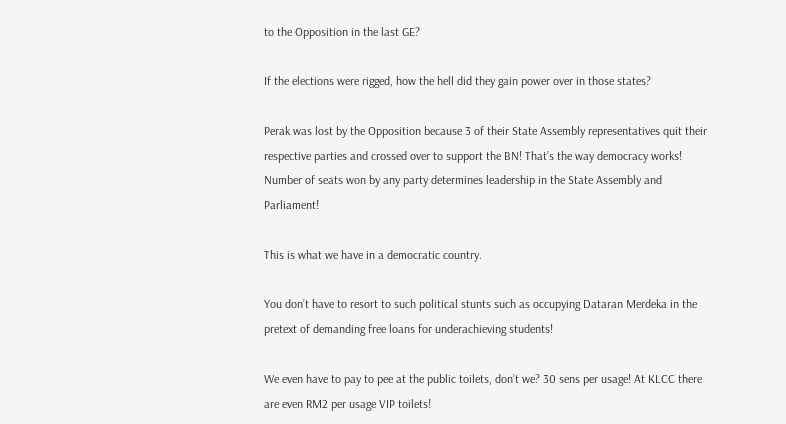to the Opposition in the last GE?

If the elections were rigged, how the hell did they gain power over in those states?

Perak was lost by the Opposition because 3 of their State Assembly representatives quit their respective parties and crossed over to support the BN! That’s the way democracy works! Number of seats won by any party determines leadership in the State Assembly and Parliament!

This is what we have in a democratic country.

You don’t have to resort to such political stunts such as occupying Dataran Merdeka in the pretext of demanding free loans for underachieving students!

We even have to pay to pee at the public toilets, don’t we? 30 sens per usage! At KLCC there are even RM2 per usage VIP toilets!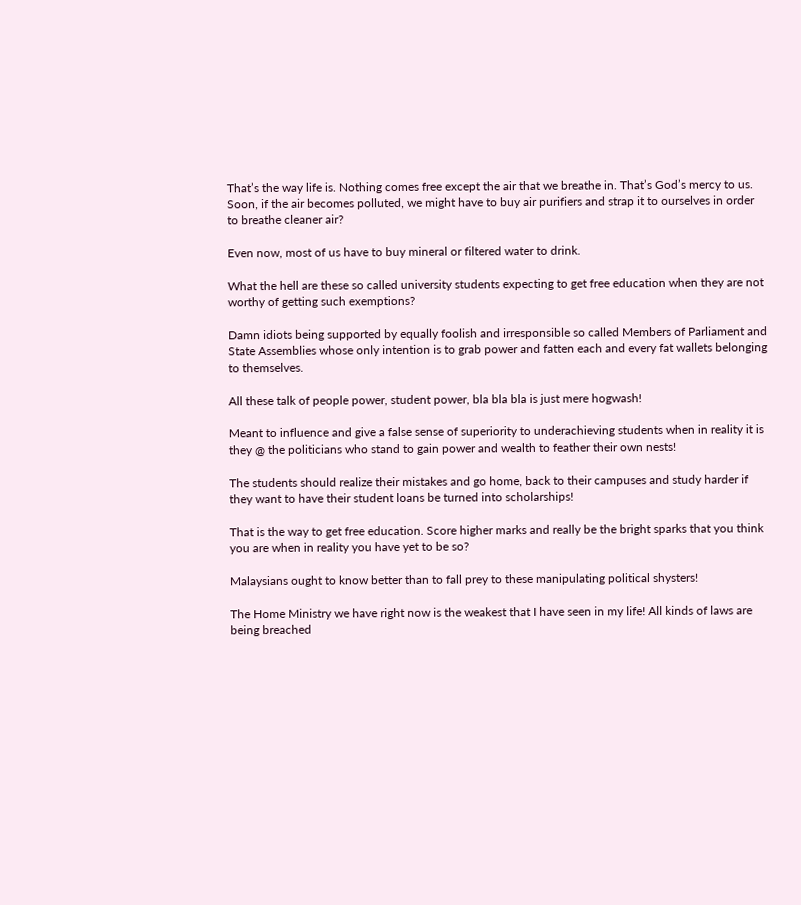That’s the way life is. Nothing comes free except the air that we breathe in. That’s God’s mercy to us. Soon, if the air becomes polluted, we might have to buy air purifiers and strap it to ourselves in order to breathe cleaner air?

Even now, most of us have to buy mineral or filtered water to drink.

What the hell are these so called university students expecting to get free education when they are not worthy of getting such exemptions?

Damn idiots being supported by equally foolish and irresponsible so called Members of Parliament and State Assemblies whose only intention is to grab power and fatten each and every fat wallets belonging to themselves.

All these talk of people power, student power, bla bla bla is just mere hogwash!

Meant to influence and give a false sense of superiority to underachieving students when in reality it is they @ the politicians who stand to gain power and wealth to feather their own nests!

The students should realize their mistakes and go home, back to their campuses and study harder if they want to have their student loans be turned into scholarships!

That is the way to get free education. Score higher marks and really be the bright sparks that you think you are when in reality you have yet to be so?

Malaysians ought to know better than to fall prey to these manipulating political shysters!

The Home Ministry we have right now is the weakest that I have seen in my life! All kinds of laws are being breached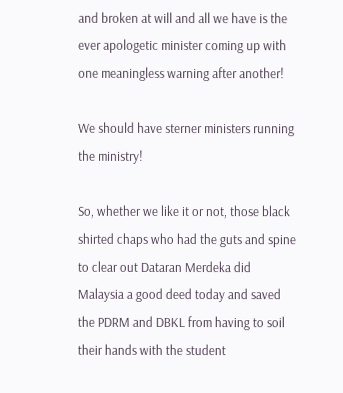and broken at will and all we have is the ever apologetic minister coming up with one meaningless warning after another!

We should have sterner ministers running the ministry!

So, whether we like it or not, those black shirted chaps who had the guts and spine to clear out Dataran Merdeka did Malaysia a good deed today and saved the PDRM and DBKL from having to soil their hands with the student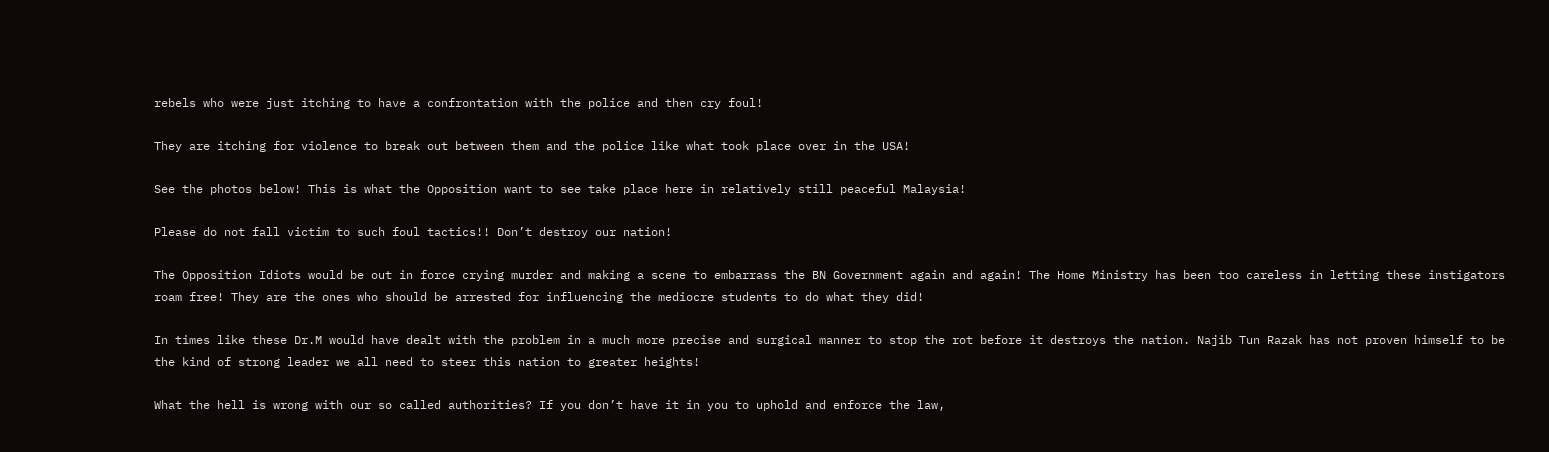rebels who were just itching to have a confrontation with the police and then cry foul!

They are itching for violence to break out between them and the police like what took place over in the USA!

See the photos below! This is what the Opposition want to see take place here in relatively still peaceful Malaysia!

Please do not fall victim to such foul tactics!! Don’t destroy our nation!

The Opposition Idiots would be out in force crying murder and making a scene to embarrass the BN Government again and again! The Home Ministry has been too careless in letting these instigators roam free! They are the ones who should be arrested for influencing the mediocre students to do what they did!

In times like these Dr.M would have dealt with the problem in a much more precise and surgical manner to stop the rot before it destroys the nation. Najib Tun Razak has not proven himself to be the kind of strong leader we all need to steer this nation to greater heights!

What the hell is wrong with our so called authorities? If you don’t have it in you to uphold and enforce the law,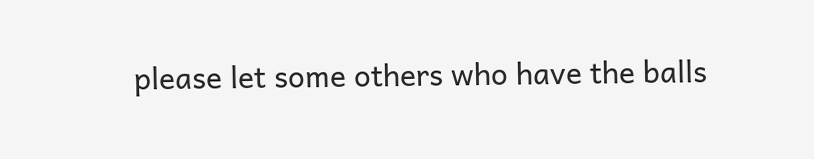please let some others who have the balls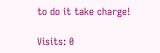to do it take charge!

Visits: 0